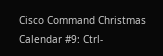Cisco Command Christmas Calendar #9: Ctrl-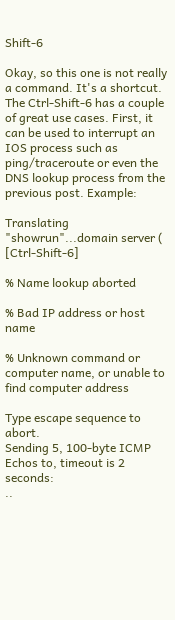Shift-6

Okay, so this one is not really a command. It's a shortcut. The Ctrl-Shift-6 has a couple of great use cases. First, it can be used to interrupt an IOS process such as ping/traceroute or even the DNS lookup process from the previous post. Example:

Translating "showrun"...domain server ( [Ctrl-Shift-6]

% Name lookup aborted

% Bad IP address or host name

% Unknown command or computer name, or unable to find computer address

Type escape sequence to abort.
Sending 5, 100-byte ICMP Echos to, timeout is 2 seconds:
..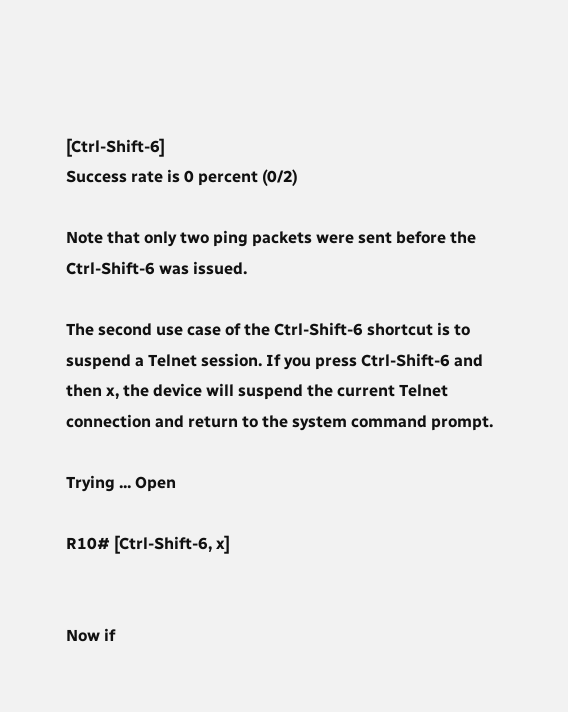[Ctrl-Shift-6]
Success rate is 0 percent (0/2)

Note that only two ping packets were sent before the Ctrl-Shift-6 was issued.

The second use case of the Ctrl-Shift-6 shortcut is to suspend a Telnet session. If you press Ctrl-Shift-6 and then x, the device will suspend the current Telnet connection and return to the system command prompt.

Trying ... Open

R10# [Ctrl-Shift-6, x]


Now if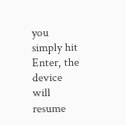you simply hit Enter, the device will resume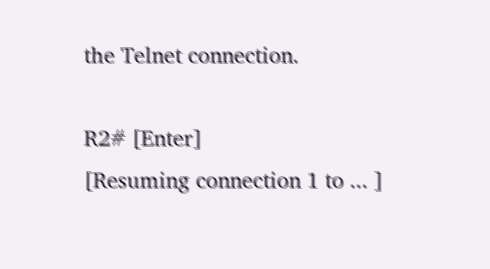the Telnet connection.

R2# [Enter]
[Resuming connection 1 to ... ]